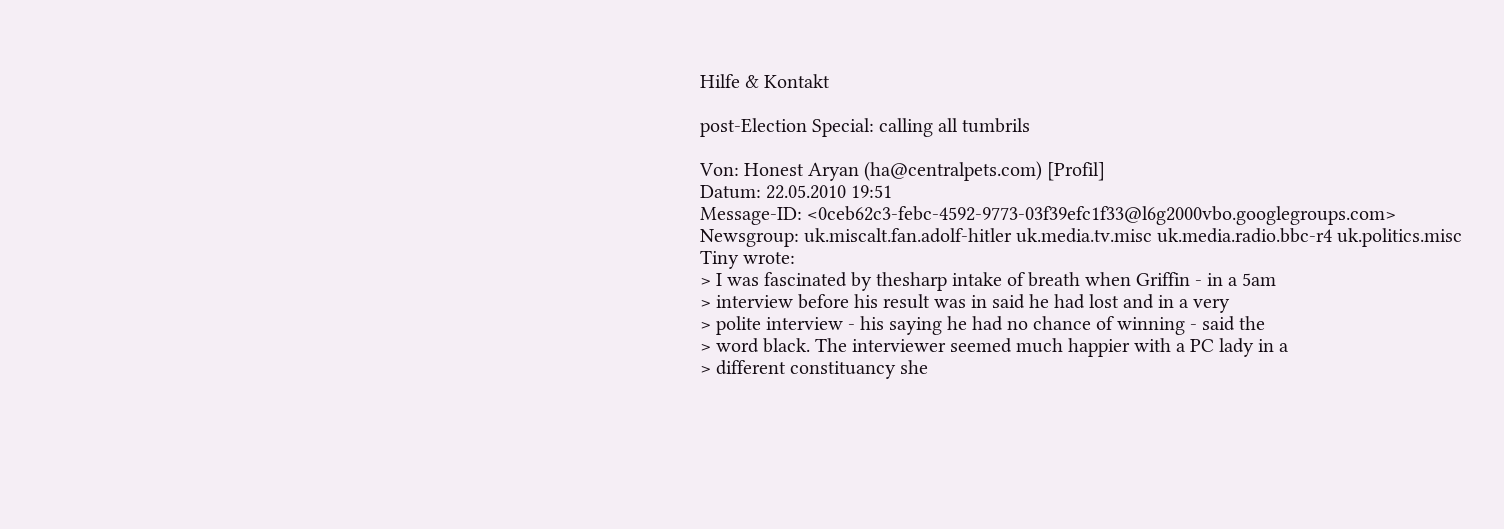Hilfe & Kontakt

post-Election Special: calling all tumbrils

Von: Honest Aryan (ha@centralpets.com) [Profil]
Datum: 22.05.2010 19:51
Message-ID: <0ceb62c3-febc-4592-9773-03f39efc1f33@l6g2000vbo.googlegroups.com>
Newsgroup: uk.miscalt.fan.adolf-hitler uk.media.tv.misc uk.media.radio.bbc-r4 uk.politics.misc
Tiny wrote:
> I was fascinated by thesharp intake of breath when Griffin - in a 5am
> interview before his result was in said he had lost and in a very
> polite interview - his saying he had no chance of winning - said the
> word black. The interviewer seemed much happier with a PC lady in a
> different constituancy she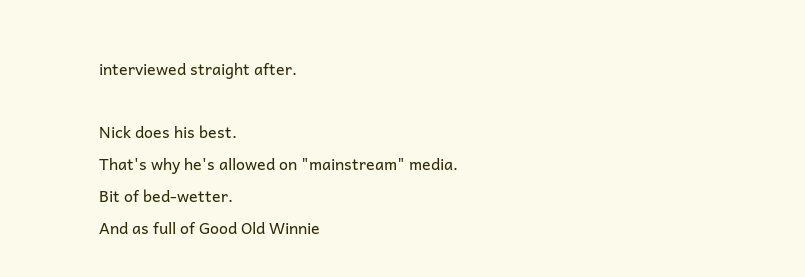interviewed straight after.

Nick does his best.
That's why he's allowed on "mainstream" media.
Bit of bed-wetter.
And as full of Good Old Winnie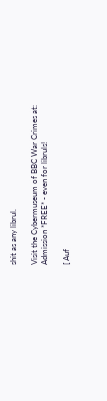shit as any librul.

Visit the Cybermuseum of BBC War Crimes at:
Admission *FREE* - even for libruls!

[ Auf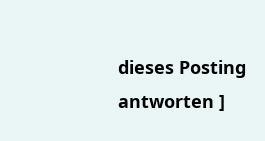dieses Posting antworten ]